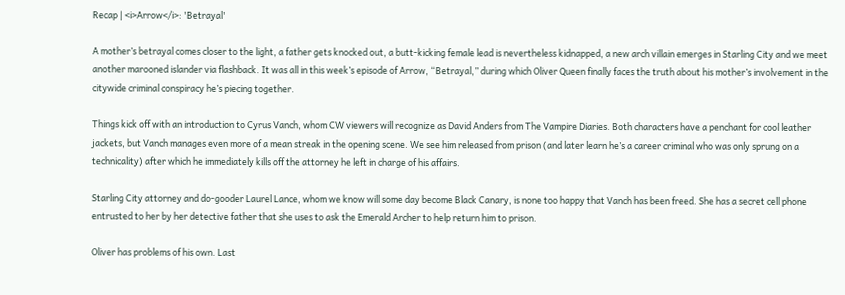Recap | <i>Arrow</i>: 'Betrayal'

A mother’s betrayal comes closer to the light, a father gets knocked out, a butt-kicking female lead is nevertheless kidnapped, a new arch villain emerges in Starling City and we meet another marooned islander via flashback. It was all in this week’s episode of Arrow, “Betrayal,” during which Oliver Queen finally faces the truth about his mother’s involvement in the citywide criminal conspiracy he’s piecing together.

Things kick off with an introduction to Cyrus Vanch, whom CW viewers will recognize as David Anders from The Vampire Diaries. Both characters have a penchant for cool leather jackets, but Vanch manages even more of a mean streak in the opening scene. We see him released from prison (and later learn he’s a career criminal who was only sprung on a technicality) after which he immediately kills off the attorney he left in charge of his affairs.

Starling City attorney and do-gooder Laurel Lance, whom we know will some day become Black Canary, is none too happy that Vanch has been freed. She has a secret cell phone entrusted to her by her detective father that she uses to ask the Emerald Archer to help return him to prison.

Oliver has problems of his own. Last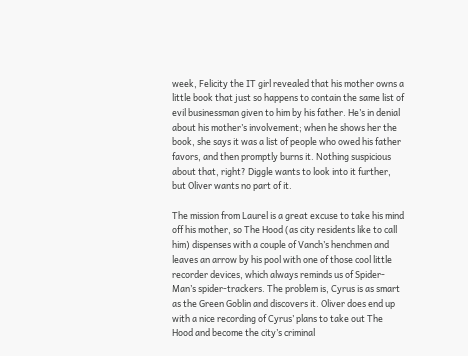week, Felicity the IT girl revealed that his mother owns a little book that just so happens to contain the same list of evil businessman given to him by his father. He’s in denial about his mother’s involvement; when he shows her the book, she says it was a list of people who owed his father favors, and then promptly burns it. Nothing suspicious about that, right? Diggle wants to look into it further, but Oliver wants no part of it.

The mission from Laurel is a great excuse to take his mind off his mother, so The Hood (as city residents like to call him) dispenses with a couple of Vanch’s henchmen and leaves an arrow by his pool with one of those cool little recorder devices, which always reminds us of Spider-Man’s spider-trackers. The problem is, Cyrus is as smart as the Green Goblin and discovers it. Oliver does end up with a nice recording of Cyrus’ plans to take out The Hood and become the city’s criminal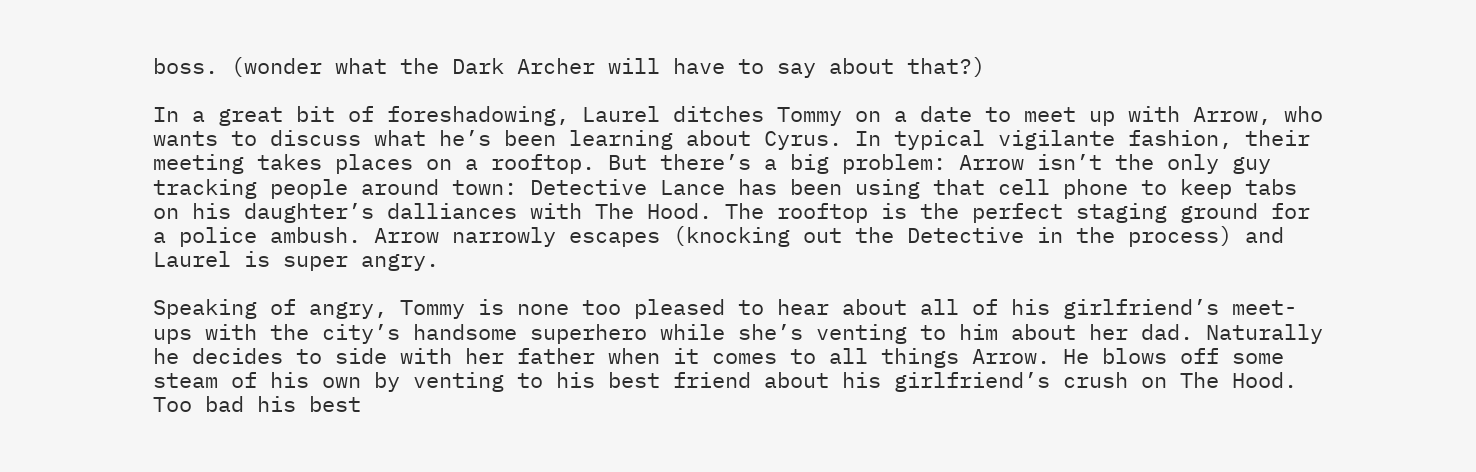boss. (wonder what the Dark Archer will have to say about that?)

In a great bit of foreshadowing, Laurel ditches Tommy on a date to meet up with Arrow, who wants to discuss what he’s been learning about Cyrus. In typical vigilante fashion, their meeting takes places on a rooftop. But there’s a big problem: Arrow isn’t the only guy tracking people around town: Detective Lance has been using that cell phone to keep tabs on his daughter’s dalliances with The Hood. The rooftop is the perfect staging ground for a police ambush. Arrow narrowly escapes (knocking out the Detective in the process) and Laurel is super angry.

Speaking of angry, Tommy is none too pleased to hear about all of his girlfriend’s meet-ups with the city’s handsome superhero while she’s venting to him about her dad. Naturally he decides to side with her father when it comes to all things Arrow. He blows off some steam of his own by venting to his best friend about his girlfriend’s crush on The Hood. Too bad his best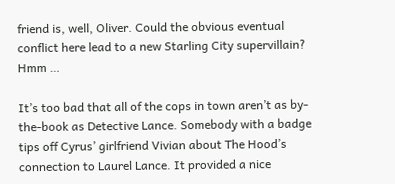friend is, well, Oliver. Could the obvious eventual conflict here lead to a new Starling City supervillain? Hmm …

It’s too bad that all of the cops in town aren’t as by-the-book as Detective Lance. Somebody with a badge tips off Cyrus’ girlfriend Vivian about The Hood’s connection to Laurel Lance. It provided a nice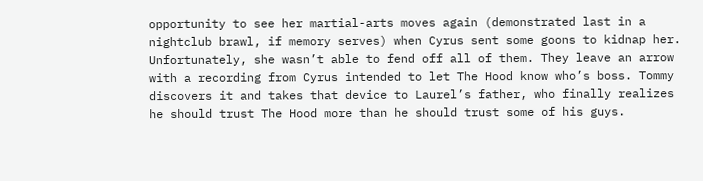opportunity to see her martial-arts moves again (demonstrated last in a nightclub brawl, if memory serves) when Cyrus sent some goons to kidnap her. Unfortunately, she wasn’t able to fend off all of them. They leave an arrow with a recording from Cyrus intended to let The Hood know who’s boss. Tommy discovers it and takes that device to Laurel’s father, who finally realizes he should trust The Hood more than he should trust some of his guys.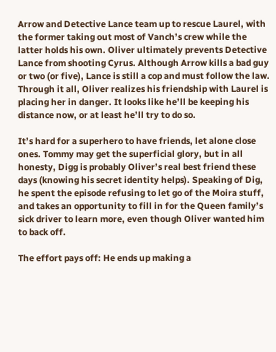Arrow and Detective Lance team up to rescue Laurel, with the former taking out most of Vanch’s crew while the latter holds his own. Oliver ultimately prevents Detective Lance from shooting Cyrus. Although Arrow kills a bad guy or two (or five), Lance is still a cop and must follow the law. Through it all, Oliver realizes his friendship with Laurel is placing her in danger. It looks like he’ll be keeping his distance now, or at least he’ll try to do so.

It’s hard for a superhero to have friends, let alone close ones. Tommy may get the superficial glory, but in all honesty, Digg is probably Oliver’s real best friend these days (knowing his secret identity helps). Speaking of Dig, he spent the episode refusing to let go of the Moira stuff, and takes an opportunity to fill in for the Queen family’s sick driver to learn more, even though Oliver wanted him to back off.

The effort pays off: He ends up making a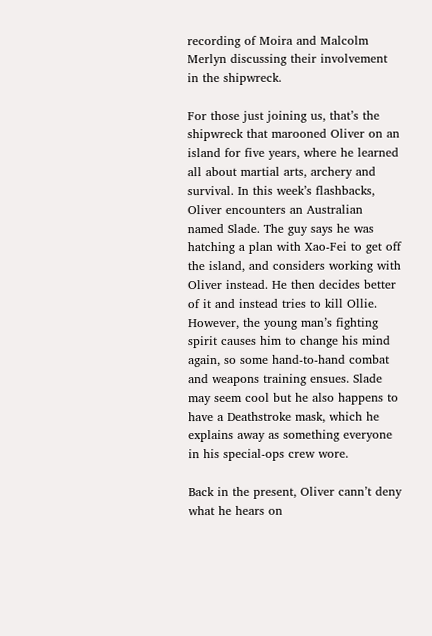recording of Moira and Malcolm Merlyn discussing their involvement in the shipwreck.

For those just joining us, that’s the shipwreck that marooned Oliver on an island for five years, where he learned all about martial arts, archery and survival. In this week’s flashbacks, Oliver encounters an Australian named Slade. The guy says he was hatching a plan with Xao-Fei to get off the island, and considers working with Oliver instead. He then decides better of it and instead tries to kill Ollie. However, the young man’s fighting spirit causes him to change his mind again, so some hand-to-hand combat and weapons training ensues. Slade may seem cool but he also happens to have a Deathstroke mask, which he explains away as something everyone in his special-ops crew wore.

Back in the present, Oliver cann’t deny what he hears on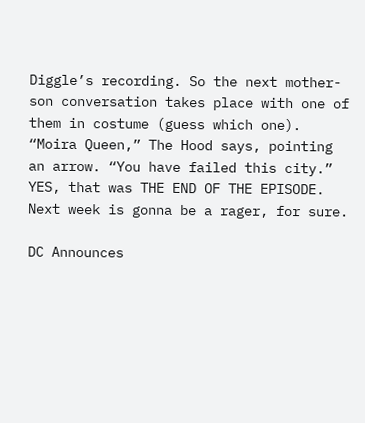Diggle’s recording. So the next mother-son conversation takes place with one of them in costume (guess which one). “Moira Queen,” The Hood says, pointing an arrow. “You have failed this city.” YES, that was THE END OF THE EPISODE. Next week is gonna be a rager, for sure.

DC Announces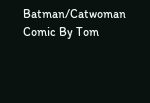Batman/Catwoman Comic By Tom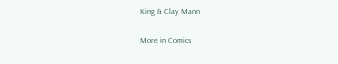King & Clay Mann

More in Comics